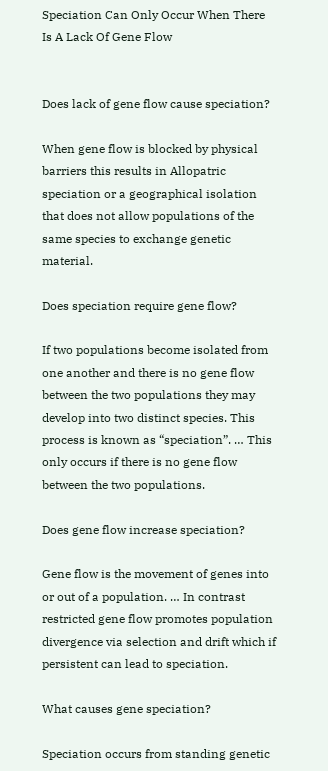Speciation Can Only Occur When There Is A Lack Of Gene Flow


Does lack of gene flow cause speciation?

When gene flow is blocked by physical barriers this results in Allopatric speciation or a geographical isolation that does not allow populations of the same species to exchange genetic material.

Does speciation require gene flow?

If two populations become isolated from one another and there is no gene flow between the two populations they may develop into two distinct species. This process is known as “speciation”. … This only occurs if there is no gene flow between the two populations.

Does gene flow increase speciation?

Gene flow is the movement of genes into or out of a population. … In contrast restricted gene flow promotes population divergence via selection and drift which if persistent can lead to speciation.

What causes gene speciation?

Speciation occurs from standing genetic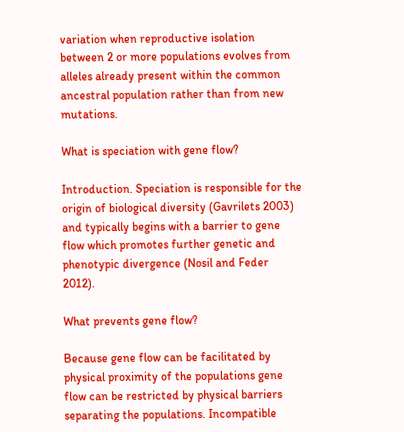variation when reproductive isolation between 2 or more populations evolves from alleles already present within the common ancestral population rather than from new mutations.

What is speciation with gene flow?

Introduction. Speciation is responsible for the origin of biological diversity (Gavrilets 2003) and typically begins with a barrier to gene flow which promotes further genetic and phenotypic divergence (Nosil and Feder 2012).

What prevents gene flow?

Because gene flow can be facilitated by physical proximity of the populations gene flow can be restricted by physical barriers separating the populations. Incompatible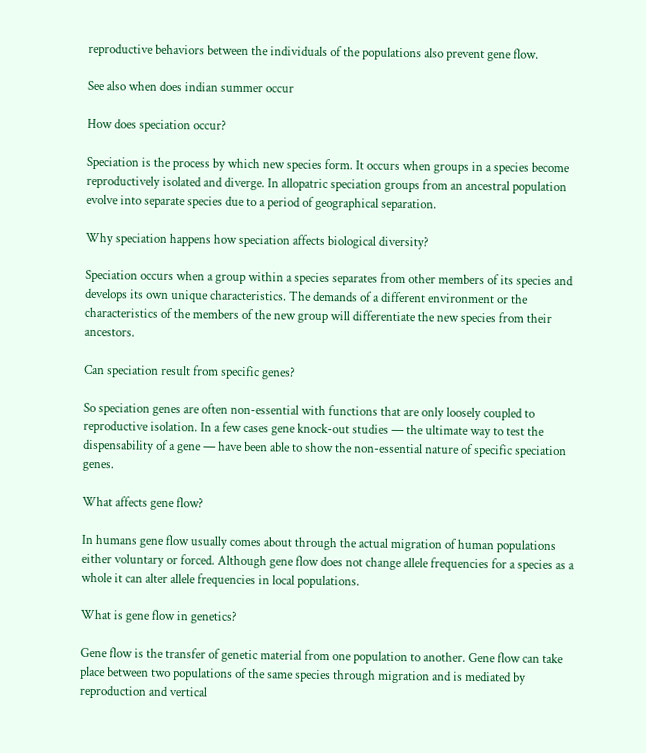reproductive behaviors between the individuals of the populations also prevent gene flow.

See also when does indian summer occur

How does speciation occur?

Speciation is the process by which new species form. It occurs when groups in a species become reproductively isolated and diverge. In allopatric speciation groups from an ancestral population evolve into separate species due to a period of geographical separation.

Why speciation happens how speciation affects biological diversity?

Speciation occurs when a group within a species separates from other members of its species and develops its own unique characteristics. The demands of a different environment or the characteristics of the members of the new group will differentiate the new species from their ancestors.

Can speciation result from specific genes?

So speciation genes are often non-essential with functions that are only loosely coupled to reproductive isolation. In a few cases gene knock-out studies — the ultimate way to test the dispensability of a gene — have been able to show the non-essential nature of specific speciation genes.

What affects gene flow?

In humans gene flow usually comes about through the actual migration of human populations either voluntary or forced. Although gene flow does not change allele frequencies for a species as a whole it can alter allele frequencies in local populations.

What is gene flow in genetics?

Gene flow is the transfer of genetic material from one population to another. Gene flow can take place between two populations of the same species through migration and is mediated by reproduction and vertical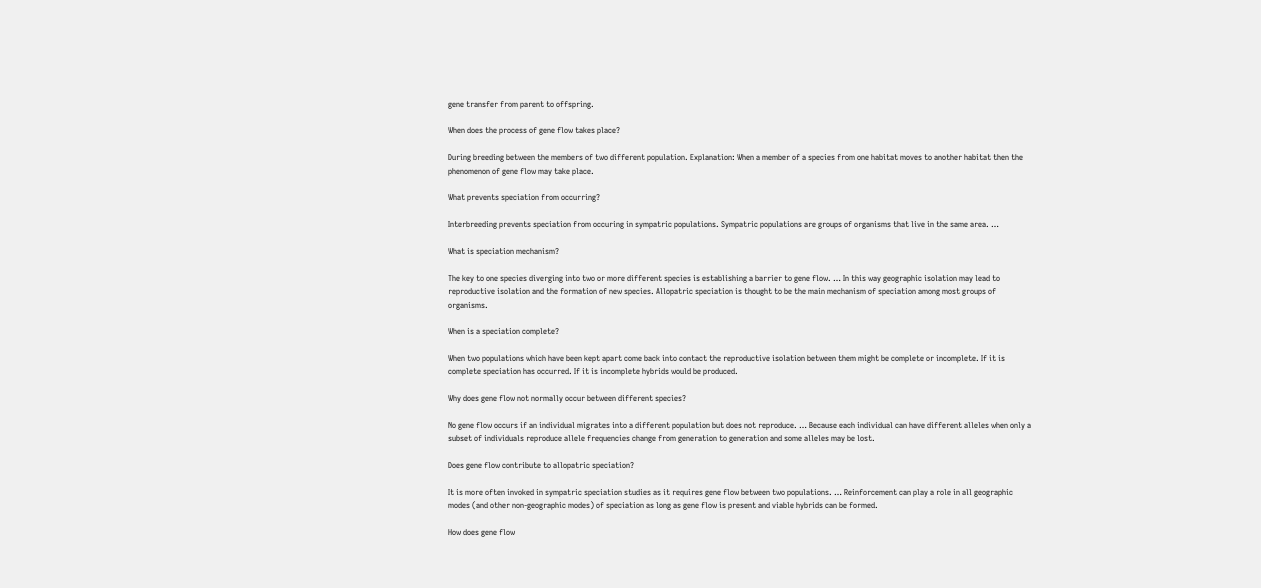gene transfer from parent to offspring.

When does the process of gene flow takes place?

During breeding between the members of two different population. Explanation: When a member of a species from one habitat moves to another habitat then the phenomenon of gene flow may take place.

What prevents speciation from occurring?

Interbreeding prevents speciation from occuring in sympatric populations. Sympatric populations are groups of organisms that live in the same area. …

What is speciation mechanism?

The key to one species diverging into two or more different species is establishing a barrier to gene flow. … In this way geographic isolation may lead to reproductive isolation and the formation of new species. Allopatric speciation is thought to be the main mechanism of speciation among most groups of organisms.

When is a speciation complete?

When two populations which have been kept apart come back into contact the reproductive isolation between them might be complete or incomplete. If it is complete speciation has occurred. If it is incomplete hybrids would be produced.

Why does gene flow not normally occur between different species?

No gene flow occurs if an individual migrates into a different population but does not reproduce. … Because each individual can have different alleles when only a subset of individuals reproduce allele frequencies change from generation to generation and some alleles may be lost.

Does gene flow contribute to allopatric speciation?

It is more often invoked in sympatric speciation studies as it requires gene flow between two populations. … Reinforcement can play a role in all geographic modes (and other non-geographic modes) of speciation as long as gene flow is present and viable hybrids can be formed.

How does gene flow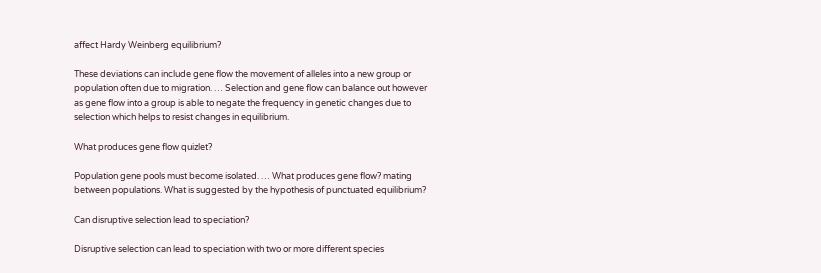affect Hardy Weinberg equilibrium?

These deviations can include gene flow the movement of alleles into a new group or population often due to migration. … Selection and gene flow can balance out however as gene flow into a group is able to negate the frequency in genetic changes due to selection which helps to resist changes in equilibrium.

What produces gene flow quizlet?

Population gene pools must become isolated. … What produces gene flow? mating between populations. What is suggested by the hypothesis of punctuated equilibrium?

Can disruptive selection lead to speciation?

Disruptive selection can lead to speciation with two or more different species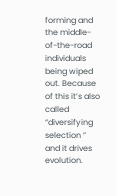forming and the middle-of-the-road individuals being wiped out. Because of this it’s also called “diversifying selection ” and it drives evolution.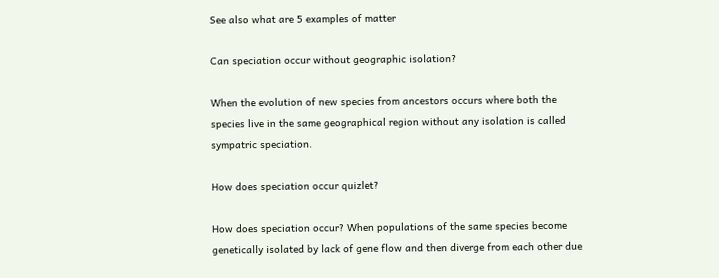See also what are 5 examples of matter

Can speciation occur without geographic isolation?

When the evolution of new species from ancestors occurs where both the species live in the same geographical region without any isolation is called sympatric speciation.

How does speciation occur quizlet?

How does speciation occur? When populations of the same species become genetically isolated by lack of gene flow and then diverge from each other due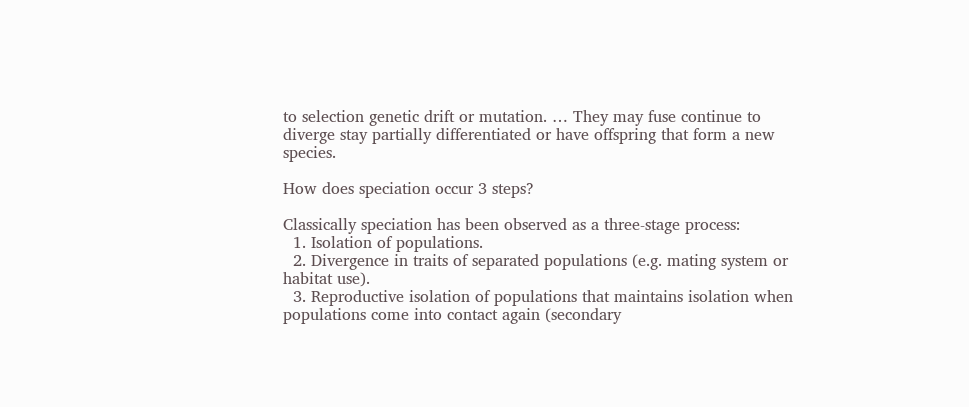to selection genetic drift or mutation. … They may fuse continue to diverge stay partially differentiated or have offspring that form a new species.

How does speciation occur 3 steps?

Classically speciation has been observed as a three-stage process:
  1. Isolation of populations.
  2. Divergence in traits of separated populations (e.g. mating system or habitat use).
  3. Reproductive isolation of populations that maintains isolation when populations come into contact again (secondary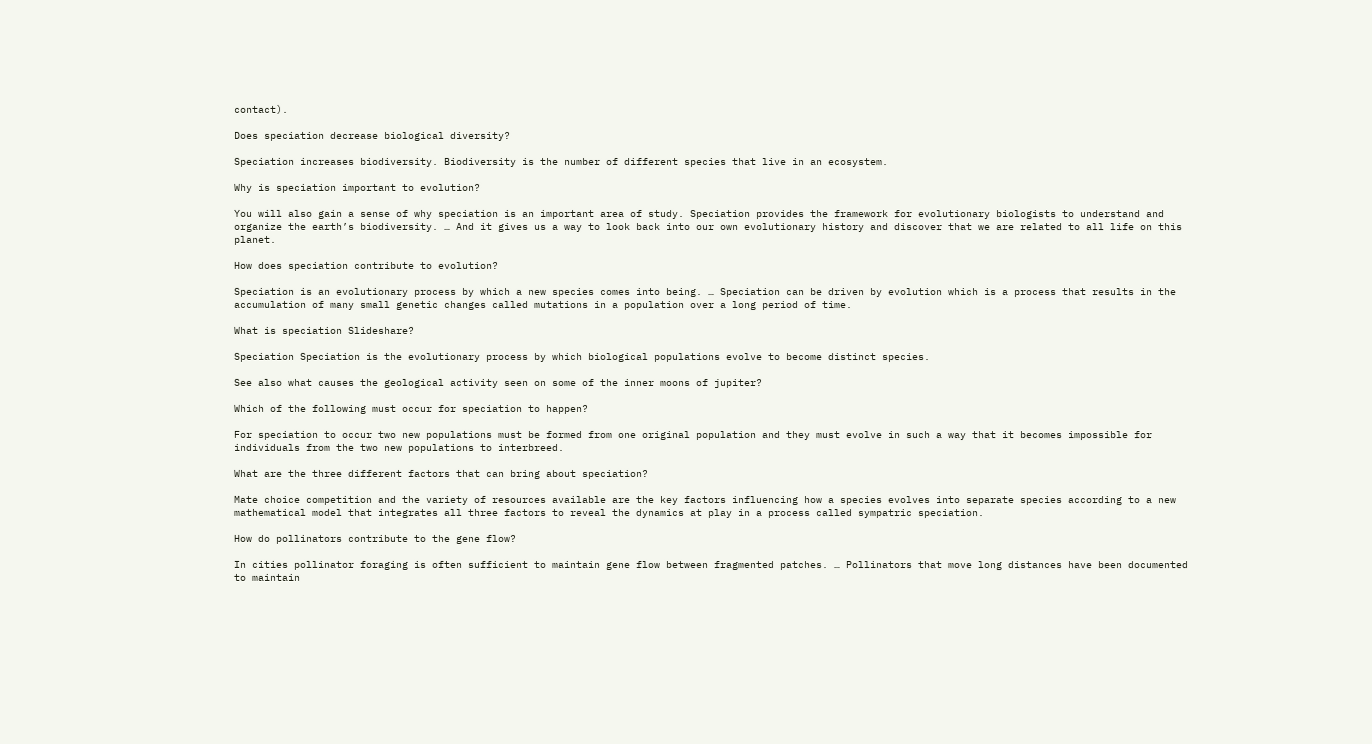contact).

Does speciation decrease biological diversity?

Speciation increases biodiversity. Biodiversity is the number of different species that live in an ecosystem.

Why is speciation important to evolution?

You will also gain a sense of why speciation is an important area of study. Speciation provides the framework for evolutionary biologists to understand and organize the earth’s biodiversity. … And it gives us a way to look back into our own evolutionary history and discover that we are related to all life on this planet.

How does speciation contribute to evolution?

Speciation is an evolutionary process by which a new species comes into being. … Speciation can be driven by evolution which is a process that results in the accumulation of many small genetic changes called mutations in a population over a long period of time.

What is speciation Slideshare?

Speciation Speciation is the evolutionary process by which biological populations evolve to become distinct species.

See also what causes the geological activity seen on some of the inner moons of jupiter?

Which of the following must occur for speciation to happen?

For speciation to occur two new populations must be formed from one original population and they must evolve in such a way that it becomes impossible for individuals from the two new populations to interbreed.

What are the three different factors that can bring about speciation?

Mate choice competition and the variety of resources available are the key factors influencing how a species evolves into separate species according to a new mathematical model that integrates all three factors to reveal the dynamics at play in a process called sympatric speciation.

How do pollinators contribute to the gene flow?

In cities pollinator foraging is often sufficient to maintain gene flow between fragmented patches. … Pollinators that move long distances have been documented to maintain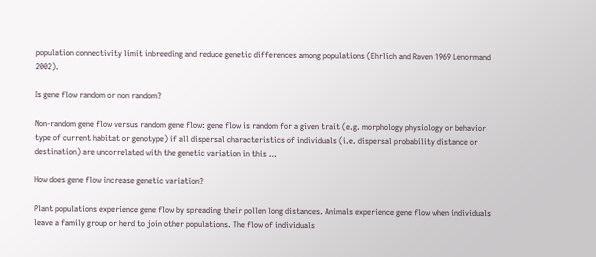population connectivity limit inbreeding and reduce genetic differences among populations (Ehrlich and Raven 1969 Lenormand 2002).

Is gene flow random or non random?

Non-random gene flow versus random gene flow: gene flow is random for a given trait (e.g. morphology physiology or behavior type of current habitat or genotype) if all dispersal characteristics of individuals (i.e. dispersal probability distance or destination) are uncorrelated with the genetic variation in this …

How does gene flow increase genetic variation?

Plant populations experience gene flow by spreading their pollen long distances. Animals experience gene flow when individuals leave a family group or herd to join other populations. The flow of individuals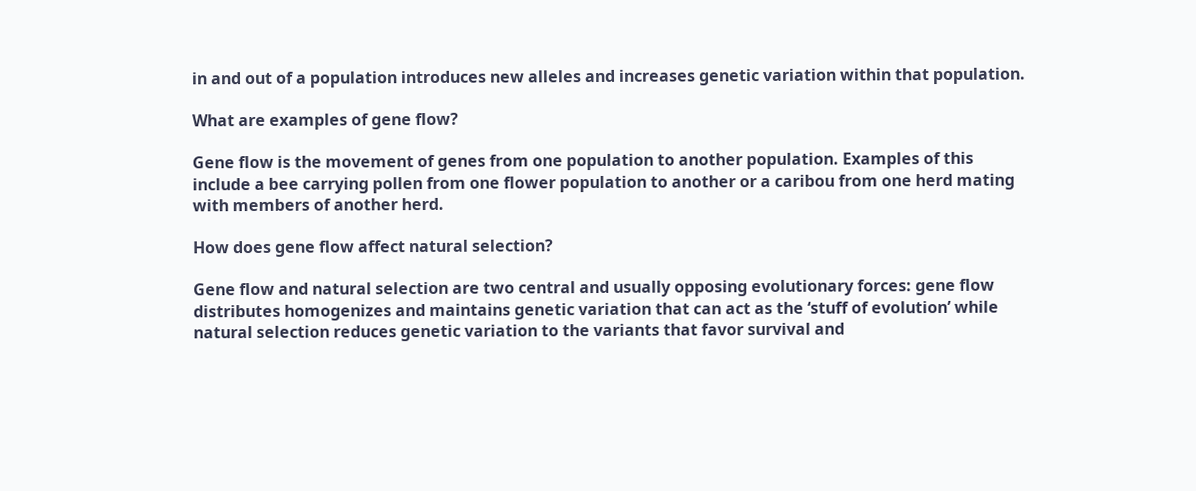in and out of a population introduces new alleles and increases genetic variation within that population.

What are examples of gene flow?

Gene flow is the movement of genes from one population to another population. Examples of this include a bee carrying pollen from one flower population to another or a caribou from one herd mating with members of another herd.

How does gene flow affect natural selection?

Gene flow and natural selection are two central and usually opposing evolutionary forces: gene flow distributes homogenizes and maintains genetic variation that can act as the ‘stuff of evolution’ while natural selection reduces genetic variation to the variants that favor survival and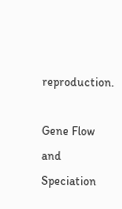reproduction.

Gene Flow and Speciation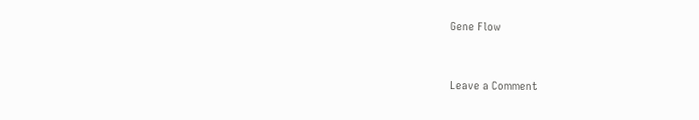Gene Flow


Leave a Comment